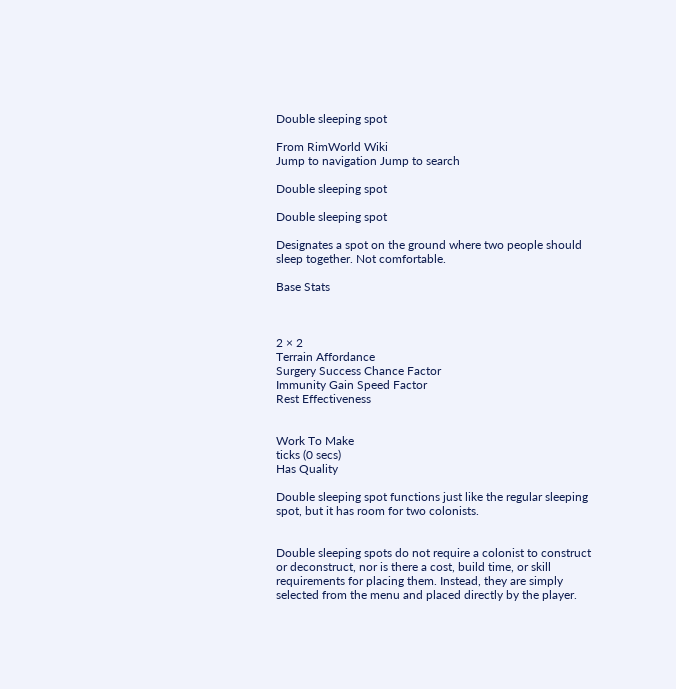Double sleeping spot

From RimWorld Wiki
Jump to navigation Jump to search

Double sleeping spot

Double sleeping spot

Designates a spot on the ground where two people should sleep together. Not comfortable.

Base Stats



2 × 2
Terrain Affordance
Surgery Success Chance Factor
Immunity Gain Speed Factor
Rest Effectiveness


Work To Make
ticks (0 secs)
Has Quality

Double sleeping spot functions just like the regular sleeping spot, but it has room for two colonists.


Double sleeping spots do not require a colonist to construct or deconstruct, nor is there a cost, build time, or skill requirements for placing them. Instead, they are simply selected from the menu and placed directly by the player.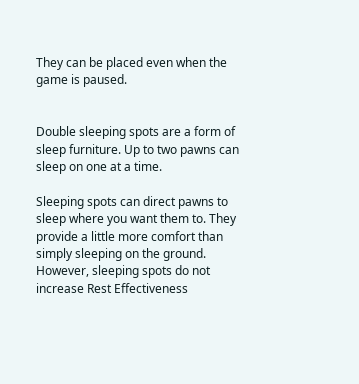They can be placed even when the game is paused.


Double sleeping spots are a form of sleep furniture. Up to two pawns can sleep on one at a time.

Sleeping spots can direct pawns to sleep where you want them to. They provide a little more comfort than simply sleeping on the ground. However, sleeping spots do not increase Rest Effectiveness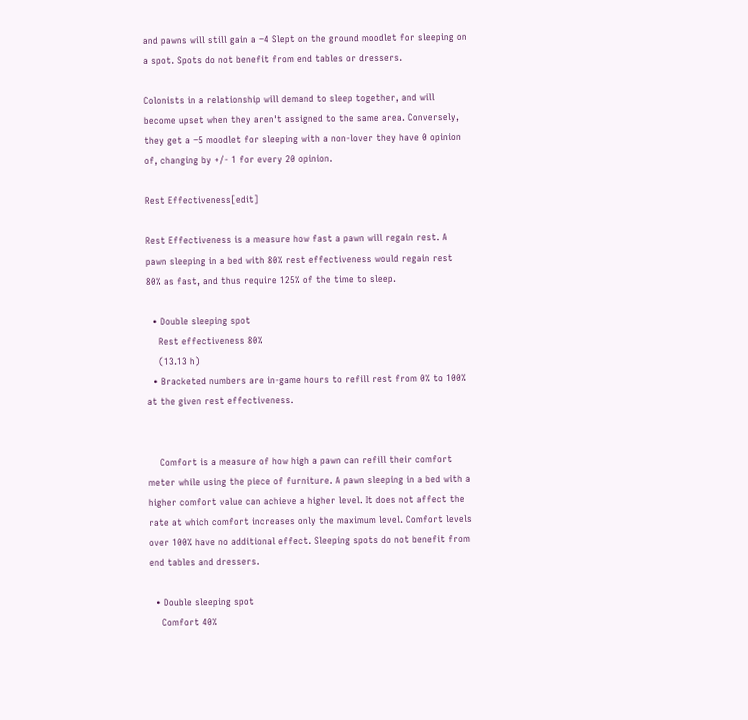and pawns will still gain a −4 Slept on the ground moodlet for sleeping on a spot. Spots do not benefit from end tables or dressers.

Colonists in a relationship will demand to sleep together, and will become upset when they aren't assigned to the same area. Conversely, they get a −5 moodlet for sleeping with a non-lover they have 0 opinion of, changing by +/- 1 for every 20 opinion.

Rest Effectiveness[edit]

Rest Effectiveness is a measure how fast a pawn will regain rest. A pawn sleeping in a bed with 80% rest effectiveness would regain rest 80% as fast, and thus require 125% of the time to sleep.

  • Double sleeping spot
    Rest effectiveness 80%
    (13.13 h)
  • Bracketed numbers are in-game hours to refill rest from 0% to 100% at the given rest effectiveness.


    Comfort is a measure of how high a pawn can refill their comfort meter while using the piece of furniture. A pawn sleeping in a bed with a higher comfort value can achieve a higher level. It does not affect the rate at which comfort increases only the maximum level. Comfort levels over 100% have no additional effect. Sleeping spots do not benefit from end tables and dressers.

  • Double sleeping spot
    Comfort 40%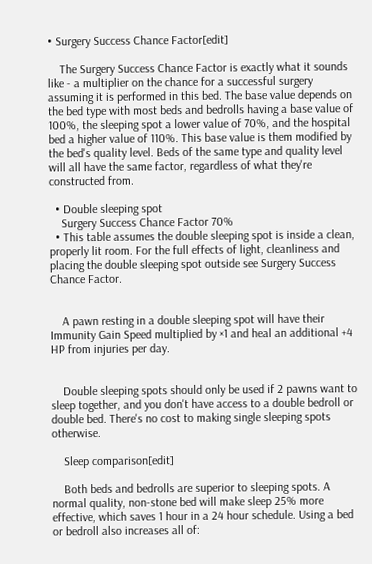• Surgery Success Chance Factor[edit]

    The Surgery Success Chance Factor is exactly what it sounds like - a multiplier on the chance for a successful surgery assuming it is performed in this bed. The base value depends on the bed type with most beds and bedrolls having a base value of 100%, the sleeping spot a lower value of 70%, and the hospital bed a higher value of 110%. This base value is them modified by the bed's quality level. Beds of the same type and quality level will all have the same factor, regardless of what they're constructed from.

  • Double sleeping spot
    Surgery Success Chance Factor 70%
  • This table assumes the double sleeping spot is inside a clean, properly lit room. For the full effects of light, cleanliness and placing the double sleeping spot outside see Surgery Success Chance Factor.


    A pawn resting in a double sleeping spot will have their Immunity Gain Speed multiplied by ×1 and heal an additional +4 HP from injuries per day.


    Double sleeping spots should only be used if 2 pawns want to sleep together, and you don't have access to a double bedroll or double bed. There's no cost to making single sleeping spots otherwise.

    Sleep comparison[edit]

    Both beds and bedrolls are superior to sleeping spots. A normal quality, non-stone bed will make sleep 25% more effective, which saves 1 hour in a 24 hour schedule. Using a bed or bedroll also increases all of: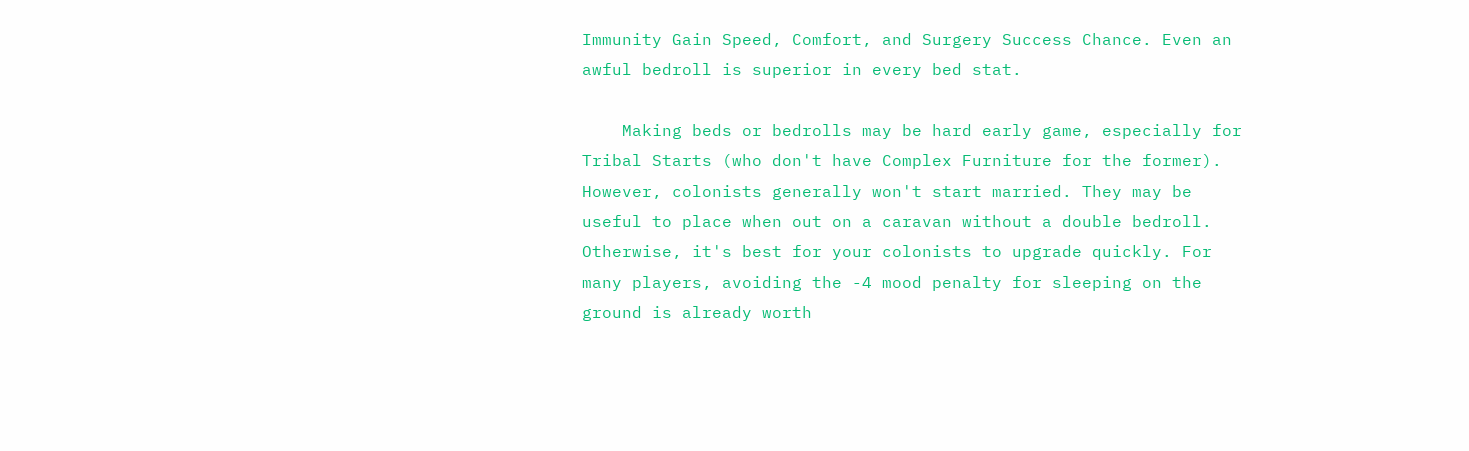Immunity Gain Speed, Comfort, and Surgery Success Chance. Even an awful bedroll is superior in every bed stat.

    Making beds or bedrolls may be hard early game, especially for Tribal Starts (who don't have Complex Furniture for the former). However, colonists generally won't start married. They may be useful to place when out on a caravan without a double bedroll. Otherwise, it's best for your colonists to upgrade quickly. For many players, avoiding the -4 mood penalty for sleeping on the ground is already worth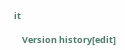it

    Version history[edit]